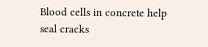Blood cells in concrete help seal cracks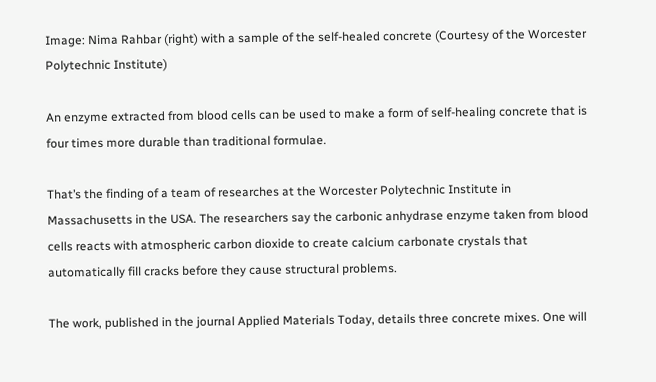Image: Nima Rahbar (right) with a sample of the self-healed concrete (Courtesy of the Worcester Polytechnic Institute)

An enzyme extracted from blood cells can be used to make a form of self-healing concrete that is four times more durable than traditional formulae.

That’s the finding of a team of researches at the Worcester Polytechnic Institute in Massachusetts in the USA. The researchers say the carbonic anhydrase enzyme taken from blood cells reacts with atmospheric carbon dioxide to create calcium carbonate crystals that automatically fill cracks before they cause structural problems.

The work, published in the journal Applied Materials Today, details three concrete mixes. One will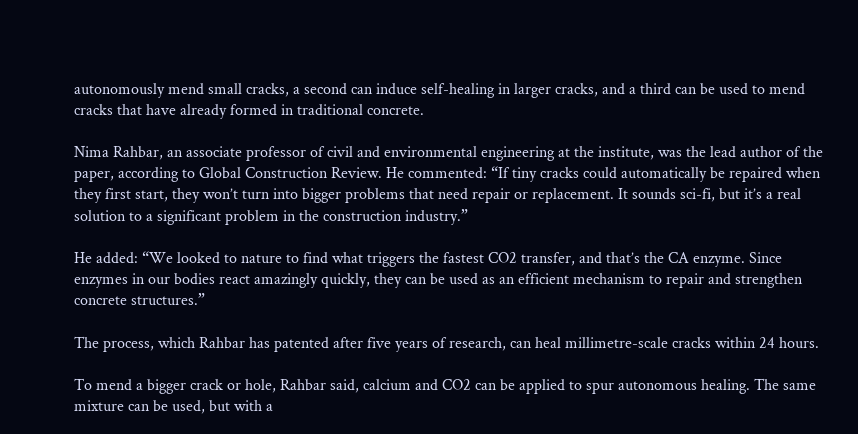autonomously mend small cracks, a second can induce self-healing in larger cracks, and a third can be used to mend cracks that have already formed in traditional concrete.

Nima Rahbar, an associate professor of civil and environmental engineering at the institute, was the lead author of the paper, according to Global Construction Review. He commented: “If tiny cracks could automatically be repaired when they first start, they won’t turn into bigger problems that need repair or replacement. It sounds sci-fi, but it’s a real solution to a significant problem in the construction industry.”

He added: “We looked to nature to find what triggers the fastest CO2 transfer, and that’s the CA enzyme. Since enzymes in our bodies react amazingly quickly, they can be used as an efficient mechanism to repair and strengthen concrete structures.”

The process, which Rahbar has patented after five years of research, can heal millimetre-scale cracks within 24 hours.

To mend a bigger crack or hole, Rahbar said, calcium and CO2 can be applied to spur autonomous healing. The same mixture can be used, but with a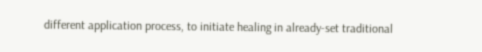different application process, to initiate healing in already-set traditional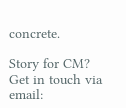concrete.

Story for CM? Get in touch via email: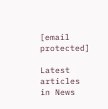[email protected]

Latest articles in News